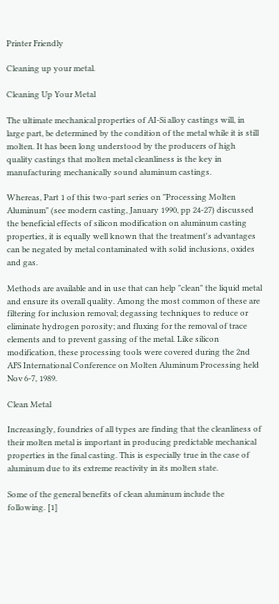Printer Friendly

Cleaning up your metal.

Cleaning Up Your Metal

The ultimate mechanical properties of AI-Si alloy castings will, in large part, be determined by the condition of the metal while it is still molten. It has been long understood by the producers of high quality castings that molten metal cleanliness is the key in manufacturing mechanically sound aluminum castings.

Whereas, Part 1 of this two-part series on "Processing Molten Aluminum" (see modern casting, January 1990, pp 24-27) discussed the beneficial effects of silicon modification on aluminum casting properties, it is equally well known that the treatment's advantages can be negated by metal contaminated with solid inclusions, oxides and gas.

Methods are available and in use that can help "clean" the liquid metal and ensure its overall quality. Among the most common of these are filtering for inclusion removal; degassing techniques to reduce or eliminate hydrogen porosity; and fluxing for the removal of trace elements and to prevent gassing of the metal. Like silicon modification, these processing tools were covered during the 2nd AFS International Conference on Molten Aluminum Processing held Nov 6-7, 1989.

Clean Metal

Increasingly, foundries of all types are finding that the cleanliness of their molten metal is important in producing predictable mechanical properties in the final casting. This is especially true in the case of aluminum due to its extreme reactivity in its molten state.

Some of the general benefits of clean aluminum include the following. [1]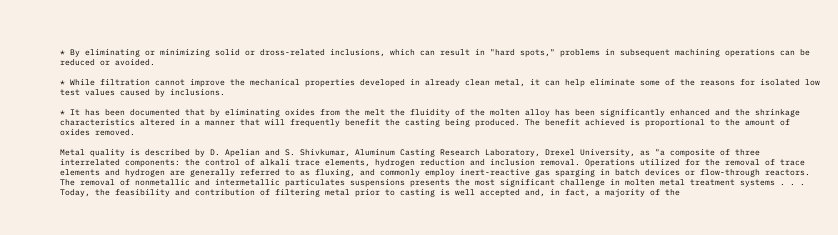* By eliminating or minimizing solid or dross-related inclusions, which can result in "hard spots," problems in subsequent machining operations can be reduced or avoided.

* While filtration cannot improve the mechanical properties developed in already clean metal, it can help eliminate some of the reasons for isolated low test values caused by inclusions.

* It has been documented that by eliminating oxides from the melt the fluidity of the molten alloy has been significantly enhanced and the shrinkage characteristics altered in a manner that will frequently benefit the casting being produced. The benefit achieved is proportional to the amount of oxides removed.

Metal quality is described by D. Apelian and S. Shivkumar, Aluminum Casting Research Laboratory, Drexel University, as "a composite of three interrelated components: the control of alkali trace elements, hydrogen reduction and inclusion removal. Operations utilized for the removal of trace elements and hydrogen are generally referred to as fluxing, and commonly employ inert-reactive gas sparging in batch devices or flow-through reactors. The removal of nonmetallic and intermetallic particulates suspensions presents the most significant challenge in molten metal treatment systems . . . Today, the feasibility and contribution of filtering metal prior to casting is well accepted and, in fact, a majority of the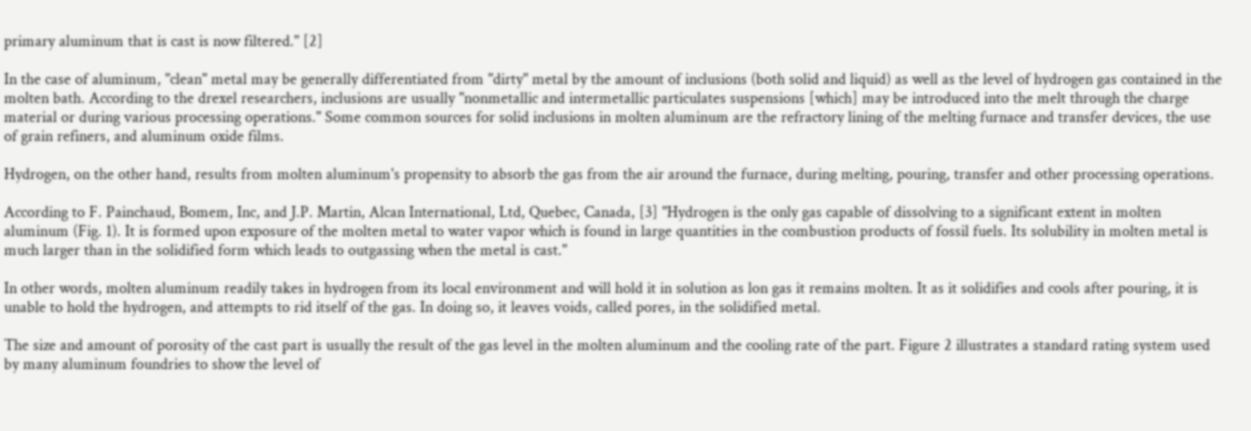primary aluminum that is cast is now filtered." [2]

In the case of aluminum, "clean" metal may be generally differentiated from "dirty" metal by the amount of inclusions (both solid and liquid) as well as the level of hydrogen gas contained in the molten bath. According to the drexel researchers, inclusions are usually "nonmetallic and intermetallic particulates suspensions [which] may be introduced into the melt through the charge material or during various processing operations." Some common sources for solid inclusions in molten aluminum are the refractory lining of the melting furnace and transfer devices, the use of grain refiners, and aluminum oxide films.

Hydrogen, on the other hand, results from molten aluminum's propensity to absorb the gas from the air around the furnace, during melting, pouring, transfer and other processing operations.

According to F. Painchaud, Bomem, Inc, and J.P. Martin, Alcan International, Ltd, Quebec, Canada, [3] "Hydrogen is the only gas capable of dissolving to a significant extent in molten aluminum (Fig. 1). It is formed upon exposure of the molten metal to water vapor which is found in large quantities in the combustion products of fossil fuels. Its solubility in molten metal is much larger than in the solidified form which leads to outgassing when the metal is cast."

In other words, molten aluminum readily takes in hydrogen from its local environment and will hold it in solution as lon gas it remains molten. It as it solidifies and cools after pouring, it is unable to hold the hydrogen, and attempts to rid itself of the gas. In doing so, it leaves voids, called pores, in the solidified metal.

The size and amount of porosity of the cast part is usually the result of the gas level in the molten aluminum and the cooling rate of the part. Figure 2 illustrates a standard rating system used by many aluminum foundries to show the level of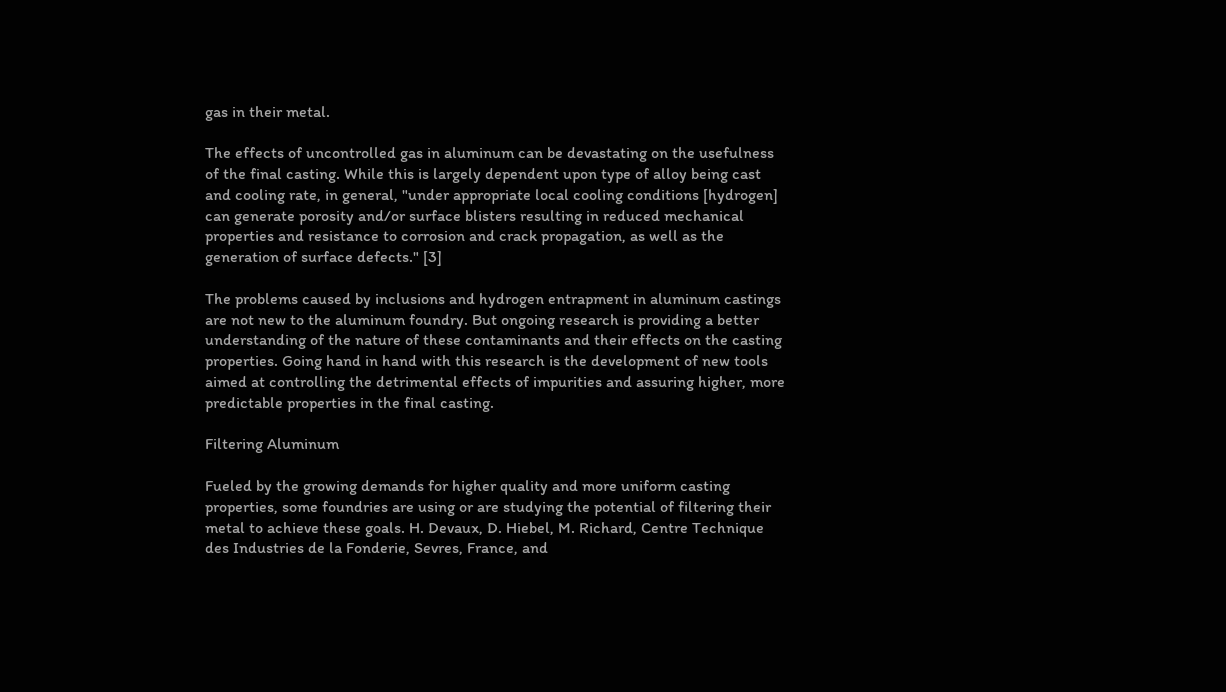gas in their metal.

The effects of uncontrolled gas in aluminum can be devastating on the usefulness of the final casting. While this is largely dependent upon type of alloy being cast and cooling rate, in general, "under appropriate local cooling conditions [hydrogen] can generate porosity and/or surface blisters resulting in reduced mechanical properties and resistance to corrosion and crack propagation, as well as the generation of surface defects." [3]

The problems caused by inclusions and hydrogen entrapment in aluminum castings are not new to the aluminum foundry. But ongoing research is providing a better understanding of the nature of these contaminants and their effects on the casting properties. Going hand in hand with this research is the development of new tools aimed at controlling the detrimental effects of impurities and assuring higher, more predictable properties in the final casting.

Filtering Aluminum

Fueled by the growing demands for higher quality and more uniform casting properties, some foundries are using or are studying the potential of filtering their metal to achieve these goals. H. Devaux, D. Hiebel, M. Richard, Centre Technique des Industries de la Fonderie, Sevres, France, and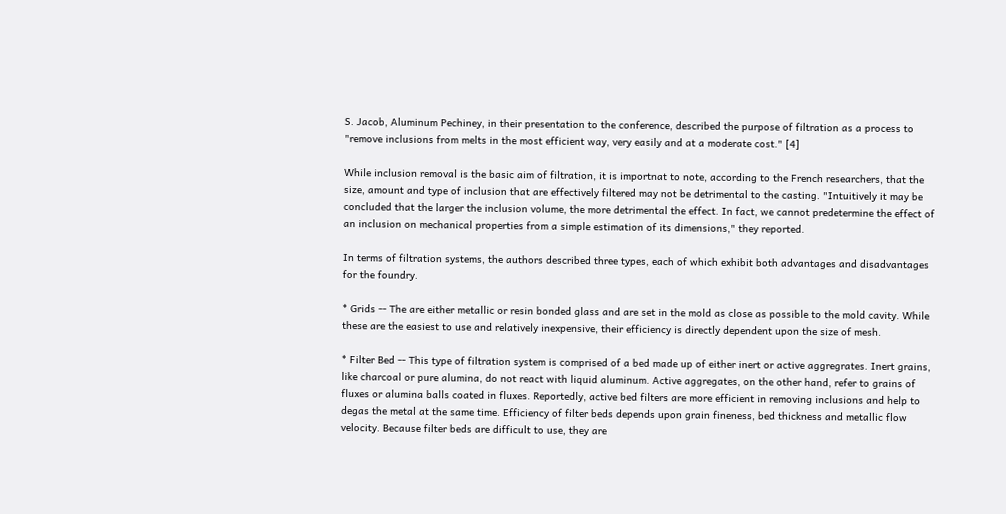S. Jacob, Aluminum Pechiney, in their presentation to the conference, described the purpose of filtration as a process to "remove inclusions from melts in the most efficient way, very easily and at a moderate cost." [4]

While inclusion removal is the basic aim of filtration, it is importnat to note, according to the French researchers, that the size, amount and type of inclusion that are effectively filtered may not be detrimental to the casting. "Intuitively it may be concluded that the larger the inclusion volume, the more detrimental the effect. In fact, we cannot predetermine the effect of an inclusion on mechanical properties from a simple estimation of its dimensions," they reported.

In terms of filtration systems, the authors described three types, each of which exhibit both advantages and disadvantages for the foundry.

* Grids -- The are either metallic or resin bonded glass and are set in the mold as close as possible to the mold cavity. While these are the easiest to use and relatively inexpensive, their efficiency is directly dependent upon the size of mesh.

* Filter Bed -- This type of filtration system is comprised of a bed made up of either inert or active aggregrates. Inert grains, like charcoal or pure alumina, do not react with liquid aluminum. Active aggregates, on the other hand, refer to grains of fluxes or alumina balls coated in fluxes. Reportedly, active bed filters are more efficient in removing inclusions and help to degas the metal at the same time. Efficiency of filter beds depends upon grain fineness, bed thickness and metallic flow velocity. Because filter beds are difficult to use, they are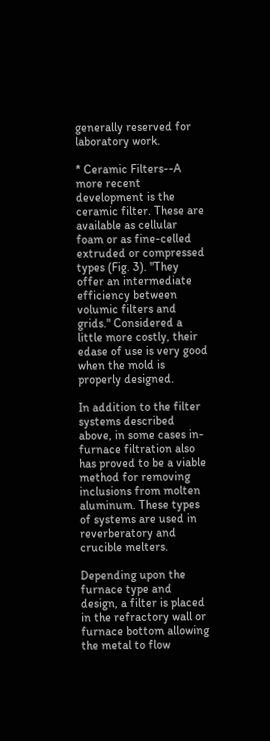generally reserved for laboratory work.

* Ceramic Filters--A more recent development is the ceramic filter. These are available as cellular foam or as fine-celled extruded or compressed types (Fig. 3). "They offer an intermediate efficiency between volumic filters and grids." Considered a little more costly, their edase of use is very good when the mold is properly designed.

In addition to the filter systems described above, in some cases in-furnace filtration also has proved to be a viable method for removing inclusions from molten aluminum. These types of systems are used in reverberatory and crucible melters.

Depending upon the furnace type and design, a filter is placed in the refractory wall or furnace bottom allowing the metal to flow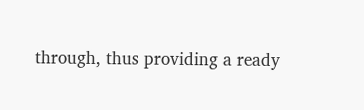through, thus providing a ready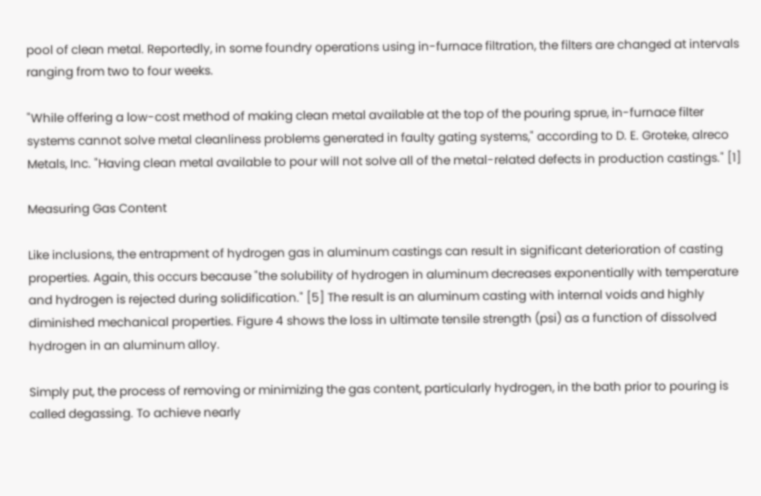pool of clean metal. Reportedly, in some foundry operations using in-furnace filtration, the filters are changed at intervals ranging from two to four weeks.

"While offering a low-cost method of making clean metal available at the top of the pouring sprue, in-furnace filter systems cannot solve metal cleanliness problems generated in faulty gating systems," according to D. E. Groteke, alreco Metals, Inc. "Having clean metal available to pour will not solve all of the metal-related defects in production castings." [1]

Measuring Gas Content

Like inclusions, the entrapment of hydrogen gas in aluminum castings can result in significant deterioration of casting properties. Again, this occurs because "the solubility of hydrogen in aluminum decreases exponentially with temperature and hydrogen is rejected during solidification." [5] The result is an aluminum casting with internal voids and highly diminished mechanical properties. Figure 4 shows the loss in ultimate tensile strength (psi) as a function of dissolved hydrogen in an aluminum alloy.

Simply put, the process of removing or minimizing the gas content, particularly hydrogen, in the bath prior to pouring is called degassing. To achieve nearly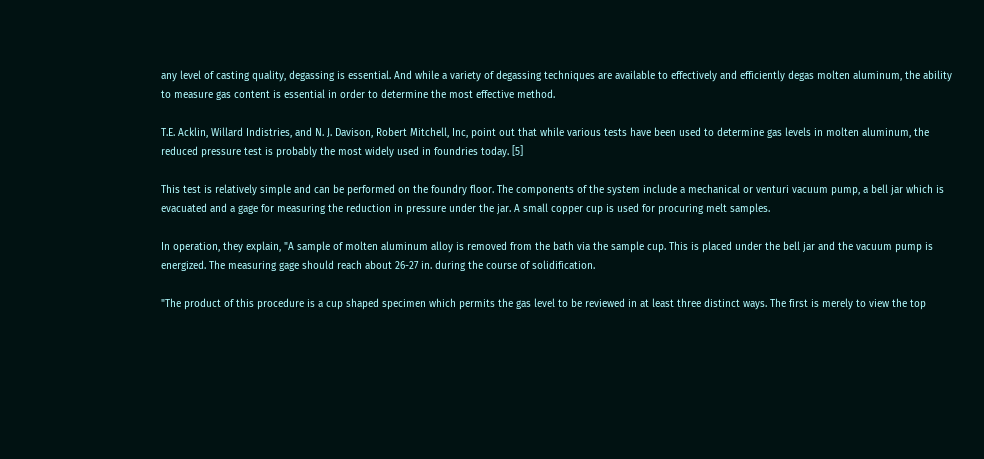any level of casting quality, degassing is essential. And while a variety of degassing techniques are available to effectively and efficiently degas molten aluminum, the ability to measure gas content is essential in order to determine the most effective method.

T.E. Acklin, Willard Indistries, and N. J. Davison, Robert Mitchell, Inc, point out that while various tests have been used to determine gas levels in molten aluminum, the reduced pressure test is probably the most widely used in foundries today. [5]

This test is relatively simple and can be performed on the foundry floor. The components of the system include a mechanical or venturi vacuum pump, a bell jar which is evacuated and a gage for measuring the reduction in pressure under the jar. A small copper cup is used for procuring melt samples.

In operation, they explain, "A sample of molten aluminum alloy is removed from the bath via the sample cup. This is placed under the bell jar and the vacuum pump is energized. The measuring gage should reach about 26-27 in. during the course of solidification.

"The product of this procedure is a cup shaped specimen which permits the gas level to be reviewed in at least three distinct ways. The first is merely to view the top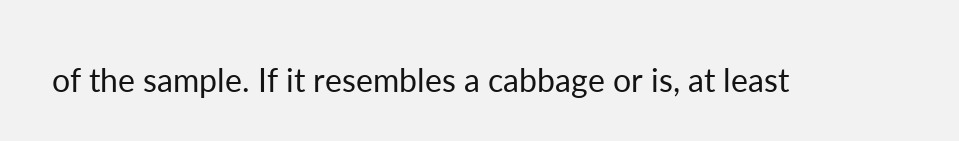of the sample. If it resembles a cabbage or is, at least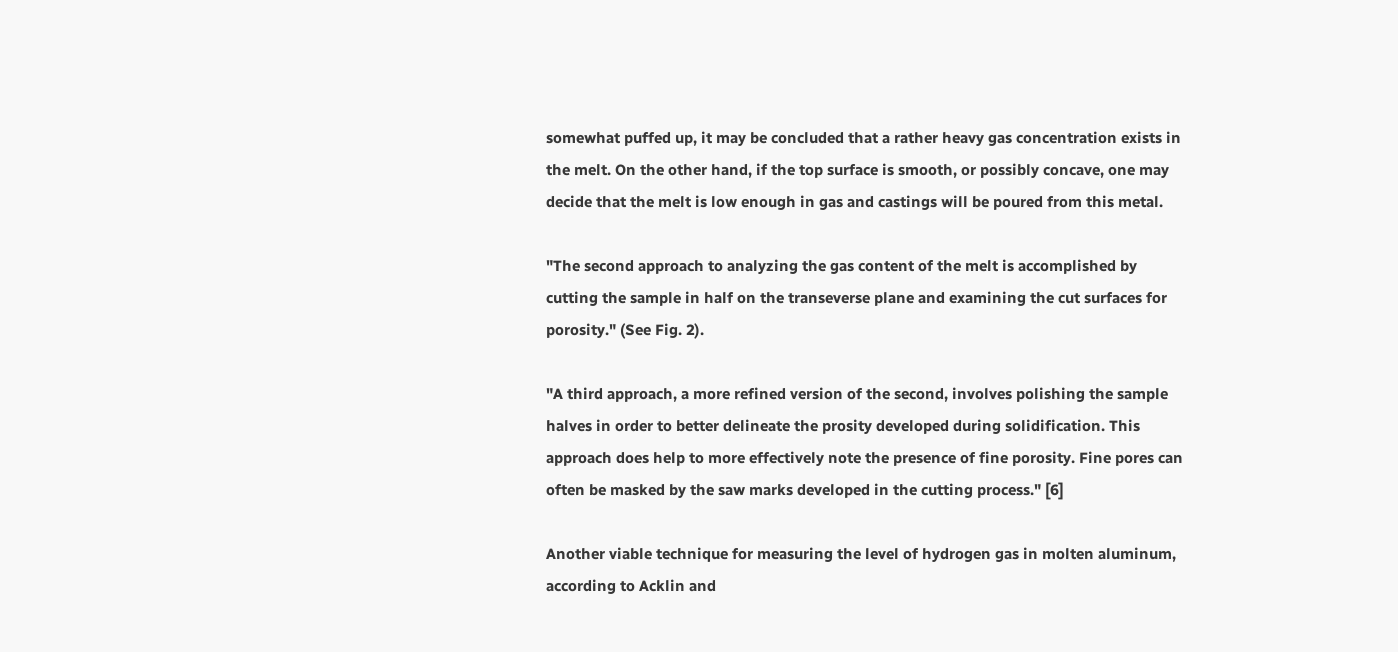somewhat puffed up, it may be concluded that a rather heavy gas concentration exists in the melt. On the other hand, if the top surface is smooth, or possibly concave, one may decide that the melt is low enough in gas and castings will be poured from this metal.

"The second approach to analyzing the gas content of the melt is accomplished by cutting the sample in half on the transeverse plane and examining the cut surfaces for porosity." (See Fig. 2).

"A third approach, a more refined version of the second, involves polishing the sample halves in order to better delineate the prosity developed during solidification. This approach does help to more effectively note the presence of fine porosity. Fine pores can often be masked by the saw marks developed in the cutting process." [6]

Another viable technique for measuring the level of hydrogen gas in molten aluminum, according to Acklin and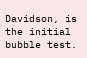Davidson, is the initial bubble test.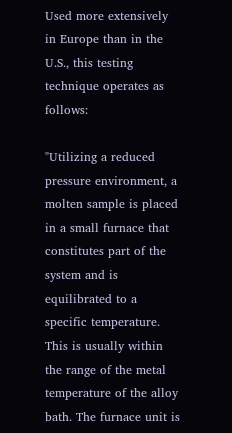Used more extensively in Europe than in the U.S., this testing technique operates as follows:

"Utilizing a reduced pressure environment, a molten sample is placed in a small furnace that constitutes part of the system and is equilibrated to a specific temperature. This is usually within the range of the metal temperature of the alloy bath. The furnace unit is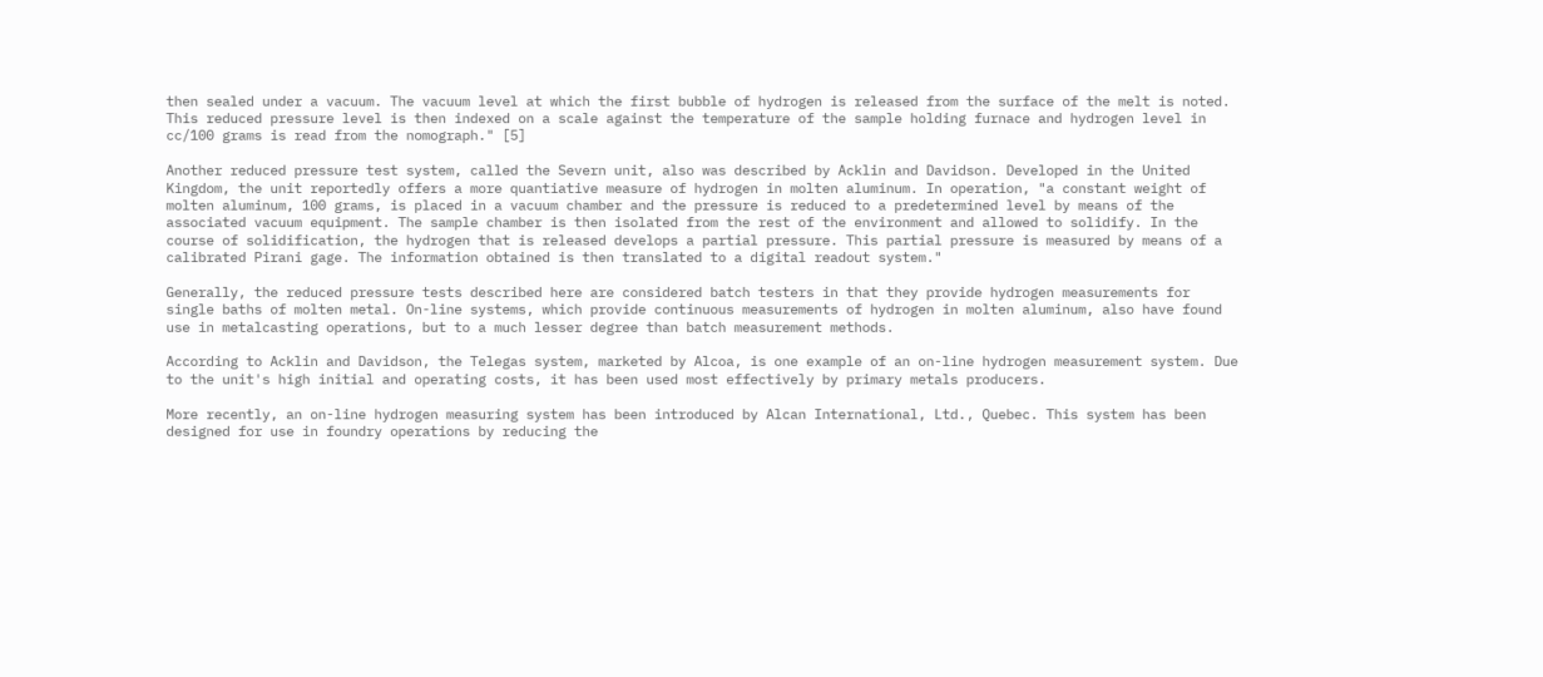then sealed under a vacuum. The vacuum level at which the first bubble of hydrogen is released from the surface of the melt is noted. This reduced pressure level is then indexed on a scale against the temperature of the sample holding furnace and hydrogen level in cc/100 grams is read from the nomograph." [5]

Another reduced pressure test system, called the Severn unit, also was described by Acklin and Davidson. Developed in the United Kingdom, the unit reportedly offers a more quantiative measure of hydrogen in molten aluminum. In operation, "a constant weight of molten aluminum, 100 grams, is placed in a vacuum chamber and the pressure is reduced to a predetermined level by means of the associated vacuum equipment. The sample chamber is then isolated from the rest of the environment and allowed to solidify. In the course of solidification, the hydrogen that is released develops a partial pressure. This partial pressure is measured by means of a calibrated Pirani gage. The information obtained is then translated to a digital readout system."

Generally, the reduced pressure tests described here are considered batch testers in that they provide hydrogen measurements for single baths of molten metal. On-line systems, which provide continuous measurements of hydrogen in molten aluminum, also have found use in metalcasting operations, but to a much lesser degree than batch measurement methods.

According to Acklin and Davidson, the Telegas system, marketed by Alcoa, is one example of an on-line hydrogen measurement system. Due to the unit's high initial and operating costs, it has been used most effectively by primary metals producers.

More recently, an on-line hydrogen measuring system has been introduced by Alcan International, Ltd., Quebec. This system has been designed for use in foundry operations by reducing the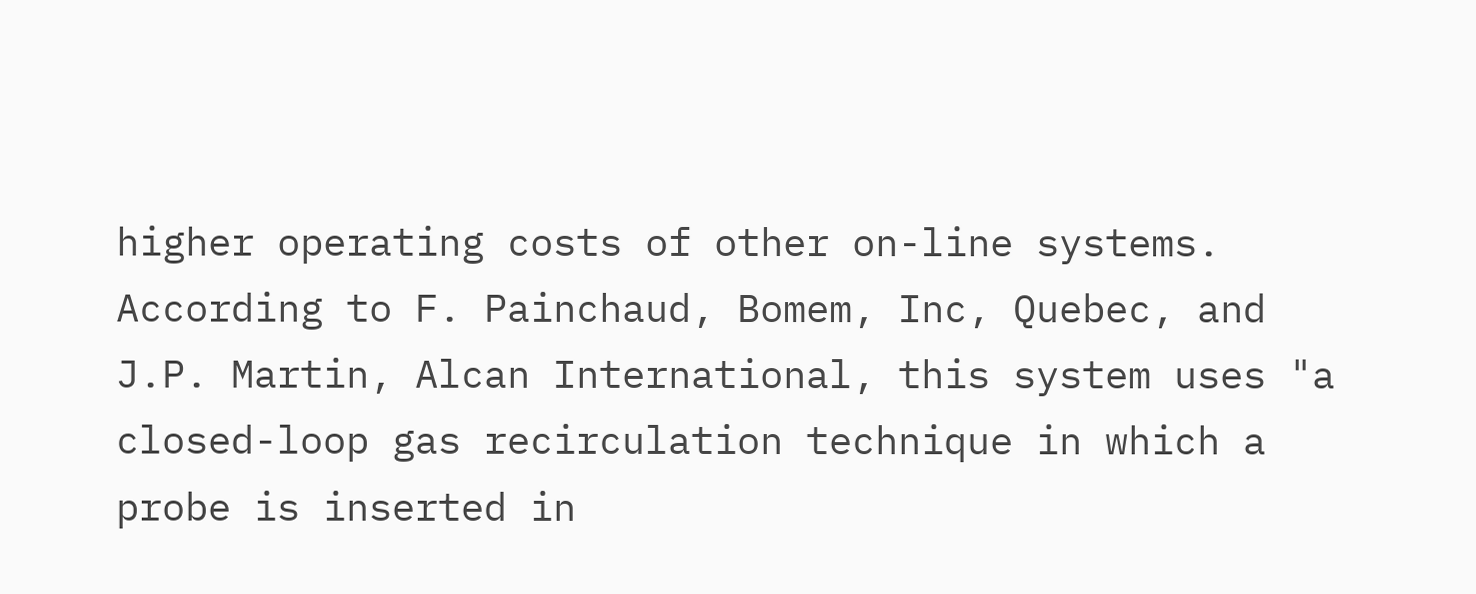higher operating costs of other on-line systems. According to F. Painchaud, Bomem, Inc, Quebec, and J.P. Martin, Alcan International, this system uses "a closed-loop gas recirculation technique in which a probe is inserted in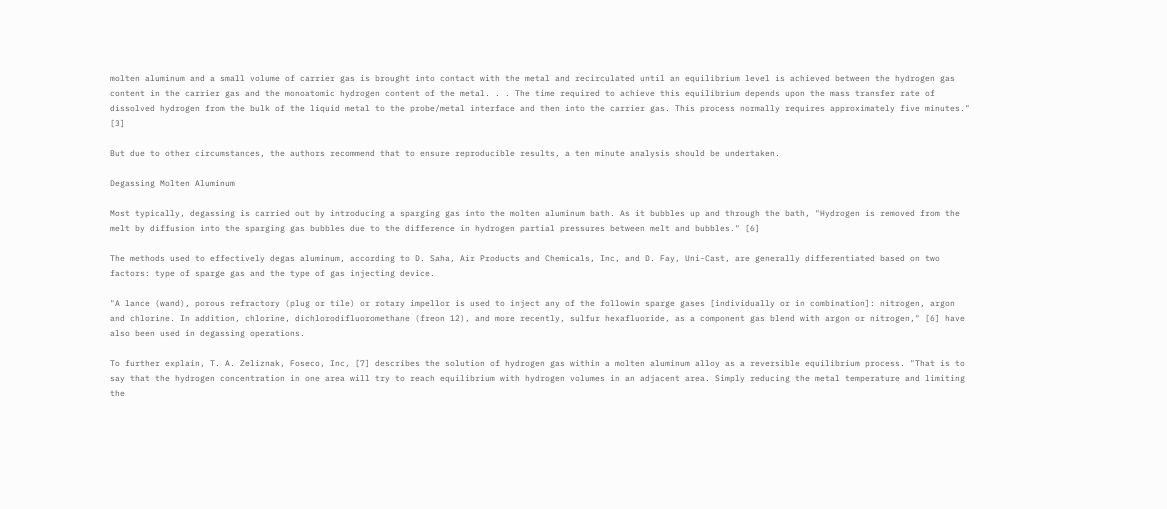molten aluminum and a small volume of carrier gas is brought into contact with the metal and recirculated until an equilibrium level is achieved between the hydrogen gas content in the carrier gas and the monoatomic hydrogen content of the metal. . . The time required to achieve this equilibrium depends upon the mass transfer rate of dissolved hydrogen from the bulk of the liquid metal to the probe/metal interface and then into the carrier gas. This process normally requires approximately five minutes." [3]

But due to other circumstances, the authors recommend that to ensure reproducible results, a ten minute analysis should be undertaken.

Degassing Molten Aluminum

Most typically, degassing is carried out by introducing a sparging gas into the molten aluminum bath. As it bubbles up and through the bath, "Hydrogen is removed from the melt by diffusion into the sparging gas bubbles due to the difference in hydrogen partial pressures between melt and bubbles." [6]

The methods used to effectively degas aluminum, according to D. Saha, Air Products and Chemicals, Inc, and D. Fay, Uni-Cast, are generally differentiated based on two factors: type of sparge gas and the type of gas injecting device.

"A lance (wand), porous refractory (plug or tile) or rotary impellor is used to inject any of the followin sparge gases [individually or in combination]: nitrogen, argon and chlorine. In addition, chlorine, dichlorodifluoromethane (freon 12), and more recently, sulfur hexafluoride, as a component gas blend with argon or nitrogen," [6] have also been used in degassing operations.

To further explain, T. A. Zeliznak, Foseco, Inc, [7] describes the solution of hydrogen gas within a molten aluminum alloy as a reversible equilibrium process. "That is to say that the hydrogen concentration in one area will try to reach equilibrium with hydrogen volumes in an adjacent area. Simply reducing the metal temperature and limiting the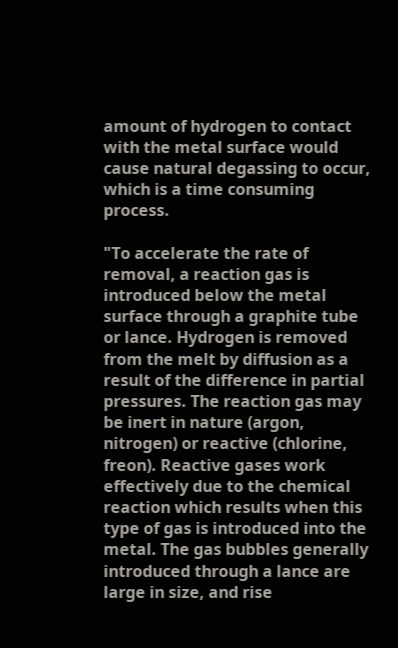amount of hydrogen to contact with the metal surface would cause natural degassing to occur, which is a time consuming process.

"To accelerate the rate of removal, a reaction gas is introduced below the metal surface through a graphite tube or lance. Hydrogen is removed from the melt by diffusion as a result of the difference in partial pressures. The reaction gas may be inert in nature (argon, nitrogen) or reactive (chlorine, freon). Reactive gases work effectively due to the chemical reaction which results when this type of gas is introduced into the metal. The gas bubbles generally introduced through a lance are large in size, and rise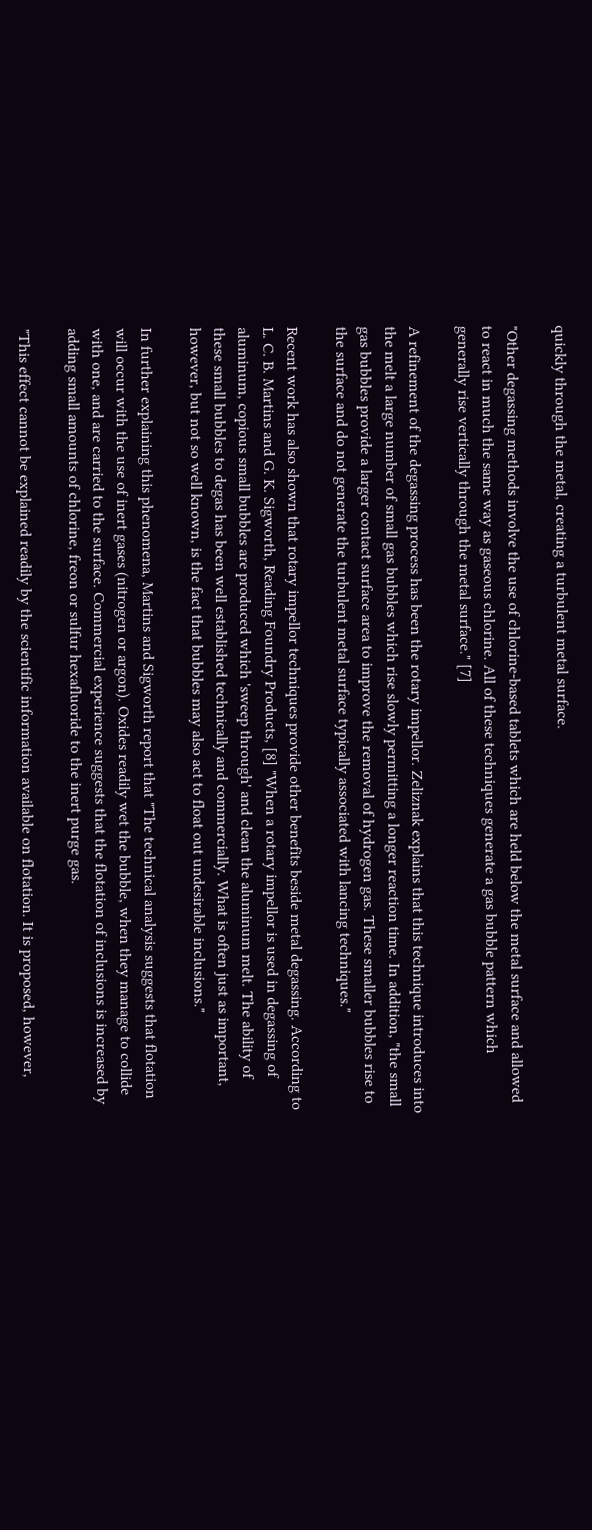quickly through the metal, creating a turbulent metal surface.

"Other degassing methods involve the use of chlorine-based tablets which are held below the metal surface and allowed to react in much the same way as gaseous chlorine. All of these techniques generate a gas bubble pattern which generally rise vertically through the metal surface." [7]

A refinement of the degassing process has been the rotary impellor. Zeliznak explains that this technique introduces into the melt a large number of small gas bubbles which rise slowly permitting a longer reaction time. In addition, "the small gas bubbles provide a larger contact surface area to improve the removal of hydrogen gas. These smaller bubbles rise to the surface and do not generate the turbulent metal surface typically associated with lancing techniques."

Recent work has also shown that rotary impellor techniques provide other benefits beside metal degassing. According to L. C. B. Martins and G. K. Sigworth, Reading Foundry Products, [8] "When a rotary impellor is used in degassing of aluminum, copious small bubbles are produced which 'sweep through' and clean the aluminum melt. The ability of these small bubbles to degas has been well established technically and commercially. What is often just as important, however, but not so well known, is the fact that bubbles may also act to float out undesirable inclusions."

In further explaining this phenomena, Martins and Sigworth report that "The technical analysis suggests that flotation will occur with the use of inert gases (nitrogen or argon). Oxides readily wet the bubble, when they manage to collide with one, and are carried to the surface. Commercial experience suggests that the flotation of inclusions is increased by adding small amounts of chlorine, freon or sulfur hexafluoride to the inert purge gas.

"This effect cannot be explained readily by the scientific information available on flotation. It is proposed, however,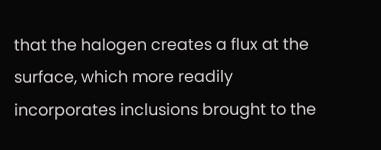that the halogen creates a flux at the surface, which more readily incorporates inclusions brought to the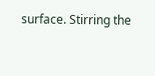surface. Stirring the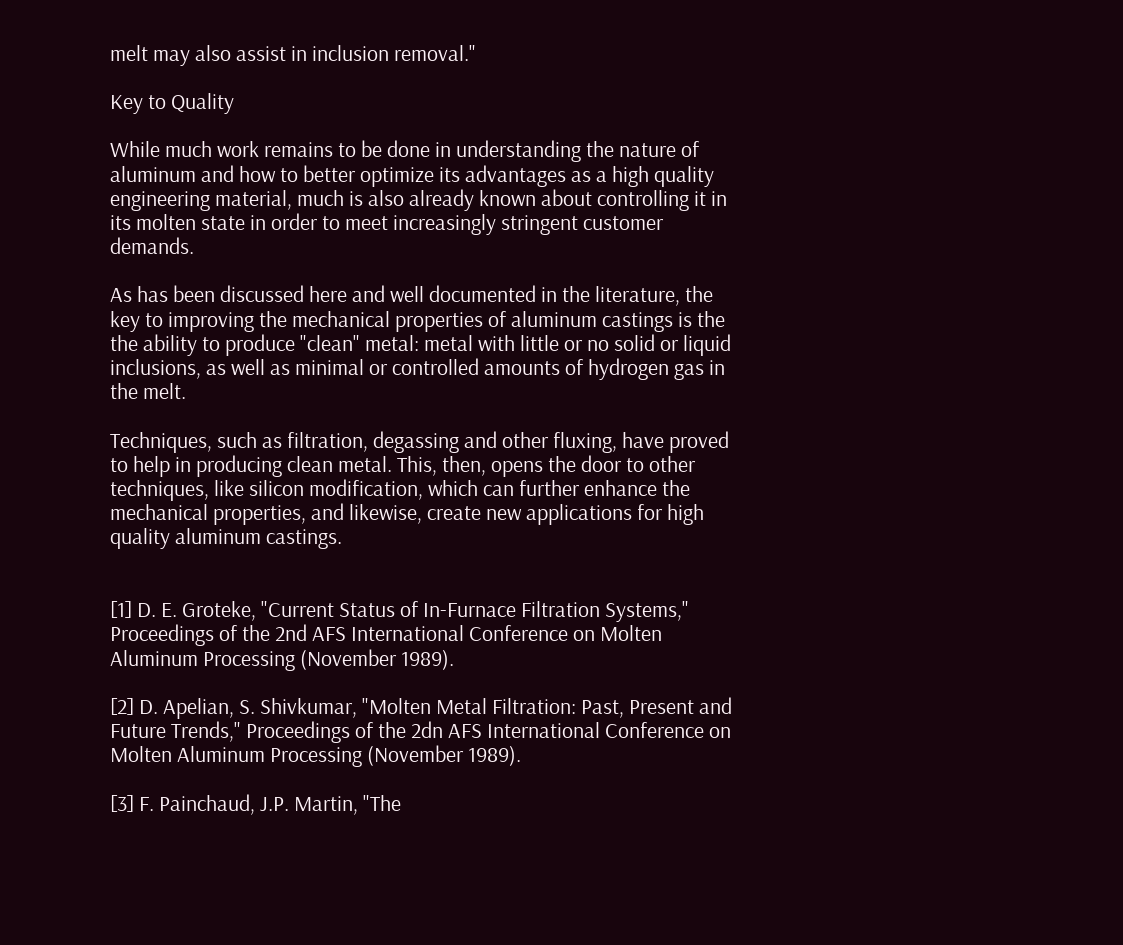melt may also assist in inclusion removal."

Key to Quality

While much work remains to be done in understanding the nature of aluminum and how to better optimize its advantages as a high quality engineering material, much is also already known about controlling it in its molten state in order to meet increasingly stringent customer demands.

As has been discussed here and well documented in the literature, the key to improving the mechanical properties of aluminum castings is the the ability to produce "clean" metal: metal with little or no solid or liquid inclusions, as well as minimal or controlled amounts of hydrogen gas in the melt.

Techniques, such as filtration, degassing and other fluxing, have proved to help in producing clean metal. This, then, opens the door to other techniques, like silicon modification, which can further enhance the mechanical properties, and likewise, create new applications for high quality aluminum castings.


[1] D. E. Groteke, "Current Status of In-Furnace Filtration Systems," Proceedings of the 2nd AFS International Conference on Molten Aluminum Processing (November 1989).

[2] D. Apelian, S. Shivkumar, "Molten Metal Filtration: Past, Present and Future Trends," Proceedings of the 2dn AFS International Conference on Molten Aluminum Processing (November 1989).

[3] F. Painchaud, J.P. Martin, "The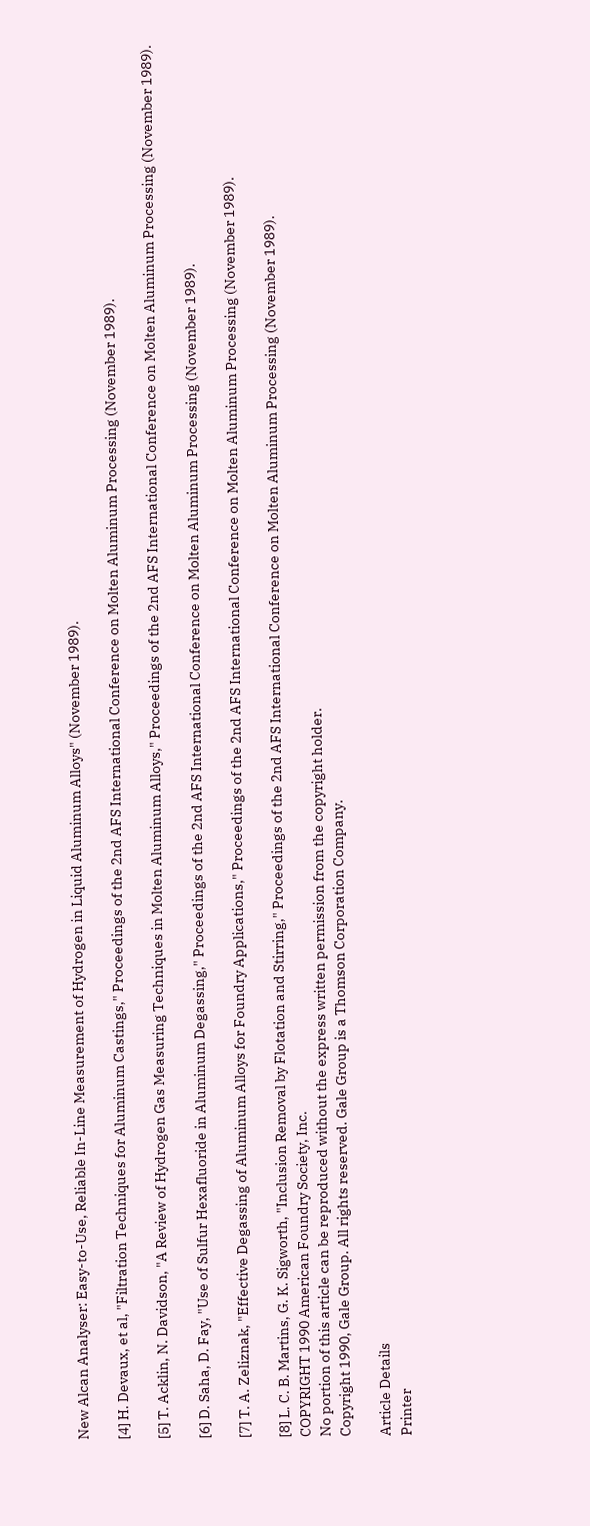New Alcan Analyser: Easy-to-Use, Reliable In-Line Measurement of Hydrogen in Liquid Aluminum Alloys" (November 1989).

[4] H. Devaux, et al, "Filtration Techniques for Aluminum Castings," Proceedings of the 2nd AFS International Conference on Molten Aluminum Processing (November 1989).

[5] T. Acklin, N. Davidson, "A Review of Hydrogen Gas Measuring Techniques in Molten Aluminum Alloys," Proceedings of the 2nd AFS International Conference on Molten Aluminum Processing (November 1989).

[6] D. Saha, D. Fay, "Use of Sulfur Hexafluoride in Aluminum Degassing," Proceedings of the 2nd AFS International Conference on Molten Aluminum Processing (November 1989).

[7] T. A. Zeliznak, "Effective Degassing of Aluminum Alloys for Foundry Applications," Proceedings of the 2nd AFS International Conference on Molten Aluminum Processing (November 1989).

[8] L. C. B. Martins, G. K. Sigworth, "Inclusion Removal by Flotation and Stirring," Proceedings of the 2nd AFS International Conference on Molten Aluminum Processing (November 1989).
COPYRIGHT 1990 American Foundry Society, Inc.
No portion of this article can be reproduced without the express written permission from the copyright holder.
Copyright 1990, Gale Group. All rights reserved. Gale Group is a Thomson Corporation Company.

Article Details
Printer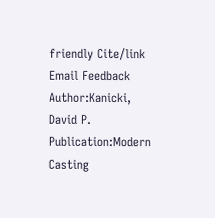friendly Cite/link Email Feedback
Author:Kanicki, David P.
Publication:Modern Casting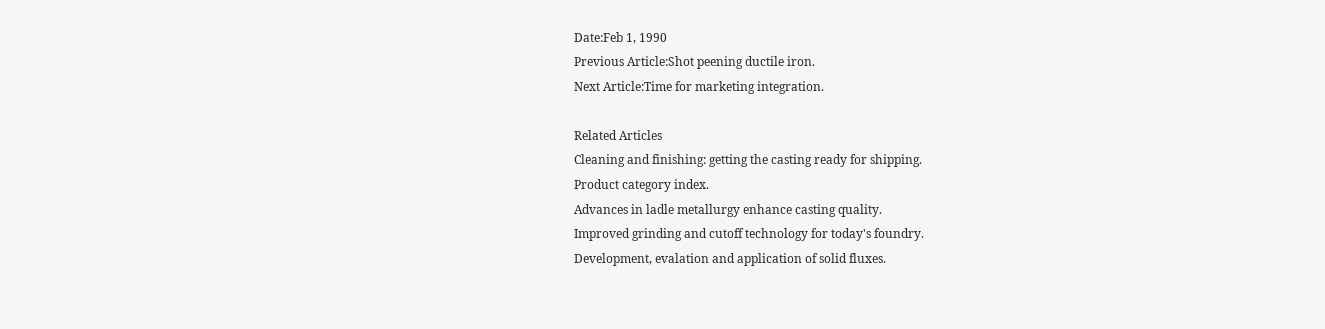Date:Feb 1, 1990
Previous Article:Shot peening ductile iron.
Next Article:Time for marketing integration.

Related Articles
Cleaning and finishing: getting the casting ready for shipping.
Product category index.
Advances in ladle metallurgy enhance casting quality.
Improved grinding and cutoff technology for today's foundry.
Development, evalation and application of solid fluxes.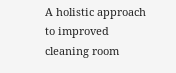A holistic approach to improved cleaning room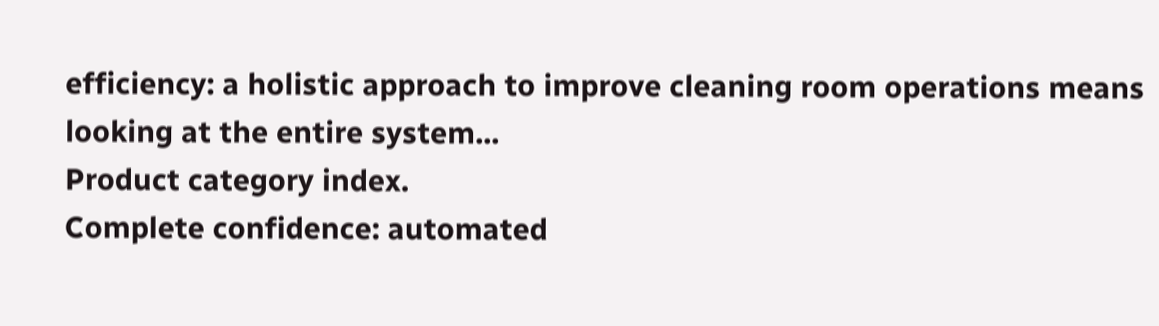efficiency: a holistic approach to improve cleaning room operations means looking at the entire system...
Product category index.
Complete confidence: automated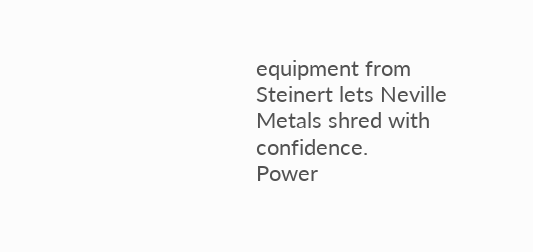equipment from Steinert lets Neville Metals shred with confidence.
Power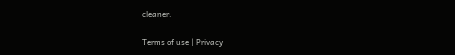cleaner.

Terms of use | Privacy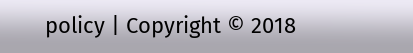policy | Copyright © 2018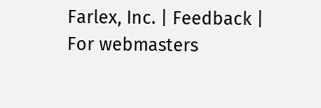Farlex, Inc. | Feedback | For webmasters